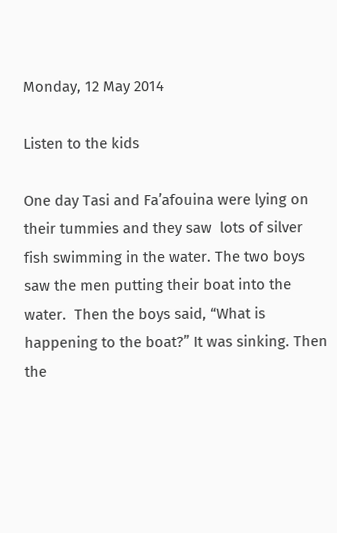Monday, 12 May 2014

Listen to the kids

One day Tasi and Fa’afouina were lying on their tummies and they saw  lots of silver fish swimming in the water. The two boys saw the men putting their boat into the water.  Then the boys said, “What is happening to the boat?” It was sinking. Then the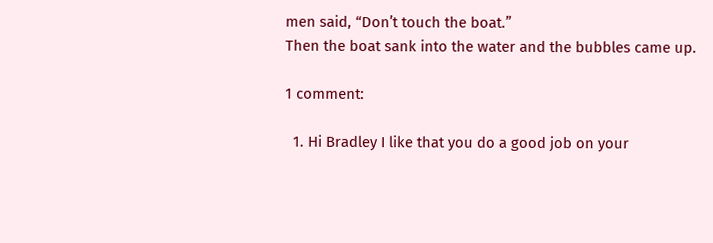men said, “Don’t touch the boat.”
Then the boat sank into the water and the bubbles came up.

1 comment:

  1. Hi Bradley I like that you do a good job on your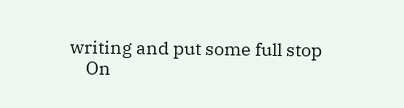writing and put some full stop
    On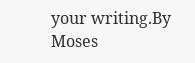your writing.By Moses